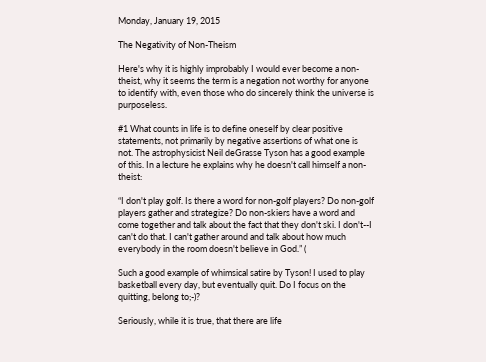Monday, January 19, 2015

The Negativity of Non-Theism

Here's why it is highly improbably I would ever become a non-theist, why it seems the term is a negation not worthy for anyone to identify with, even those who do sincerely think the universe is purposeless.

#1 What counts in life is to define oneself by clear positive statements, not primarily by negative assertions of what one is not. The astrophysicist Neil deGrasse Tyson has a good example of this. In a lecture he explains why he doesn't call himself a non-theist:

“I don't play golf. Is there a word for non-golf players? Do non-golf players gather and strategize? Do non-skiers have a word and come together and talk about the fact that they don't ski. I don't--I can't do that. I can't gather around and talk about how much everybody in the room doesn't believe in God.” (

Such a good example of whimsical satire by Tyson! I used to play basketball every day, but eventually quit. Do I focus on the quitting, belong to;-)?

Seriously, while it is true, that there are life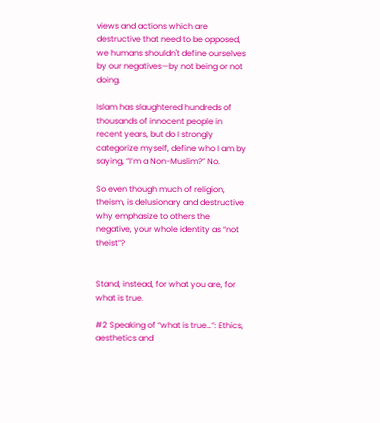views and actions which are destructive that need to be opposed, we humans shouldn't define ourselves by our negatives—by not being or not doing.

Islam has slaughtered hundreds of thousands of innocent people in recent years, but do I strongly categorize myself, define who I am by saying, “I’m a Non-Muslim?” No.

So even though much of religion, theism, is delusionary and destructive why emphasize to others the negative, your whole identity as “not theist”?


Stand, instead, for what you are, for what is true.

#2 Speaking of “what is true…”: Ethics, aesthetics and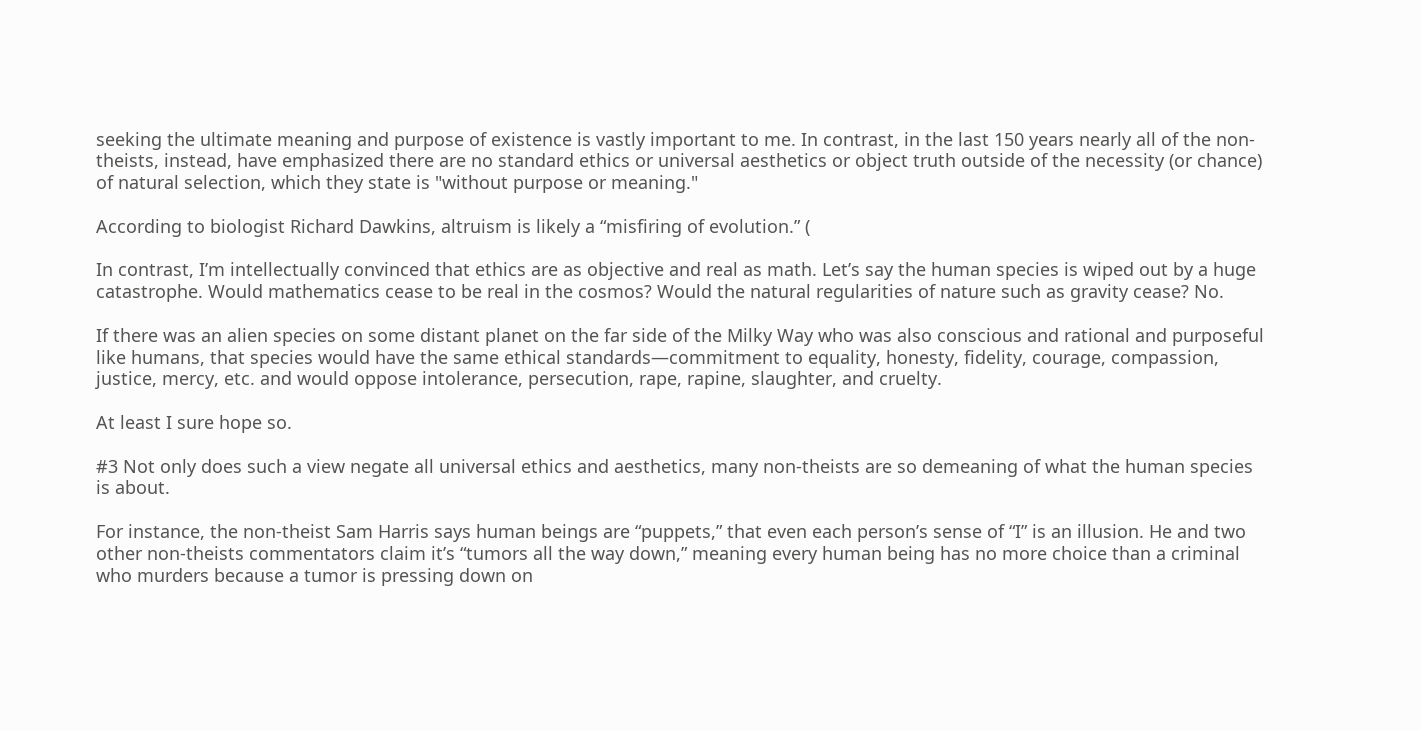seeking the ultimate meaning and purpose of existence is vastly important to me. In contrast, in the last 150 years nearly all of the non-theists, instead, have emphasized there are no standard ethics or universal aesthetics or object truth outside of the necessity (or chance) of natural selection, which they state is "without purpose or meaning."

According to biologist Richard Dawkins, altruism is likely a “misfiring of evolution.” (

In contrast, I’m intellectually convinced that ethics are as objective and real as math. Let’s say the human species is wiped out by a huge catastrophe. Would mathematics cease to be real in the cosmos? Would the natural regularities of nature such as gravity cease? No.

If there was an alien species on some distant planet on the far side of the Milky Way who was also conscious and rational and purposeful like humans, that species would have the same ethical standards—commitment to equality, honesty, fidelity, courage, compassion, justice, mercy, etc. and would oppose intolerance, persecution, rape, rapine, slaughter, and cruelty.

At least I sure hope so.

#3 Not only does such a view negate all universal ethics and aesthetics, many non-theists are so demeaning of what the human species is about.

For instance, the non-theist Sam Harris says human beings are “puppets,” that even each person’s sense of “I” is an illusion. He and two other non-theists commentators claim it’s “tumors all the way down,” meaning every human being has no more choice than a criminal who murders because a tumor is pressing down on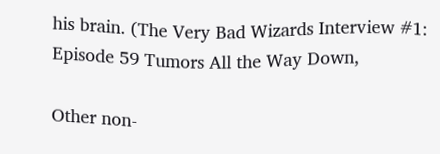his brain. (The Very Bad Wizards Interview #1: Episode 59 Tumors All the Way Down,

Other non-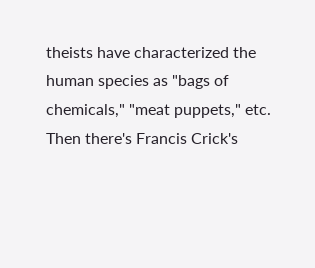theists have characterized the human species as "bags of chemicals," "meat puppets," etc. Then there's Francis Crick's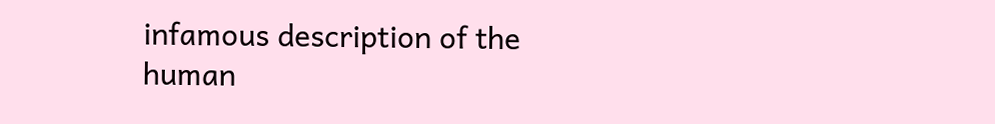infamous description of the human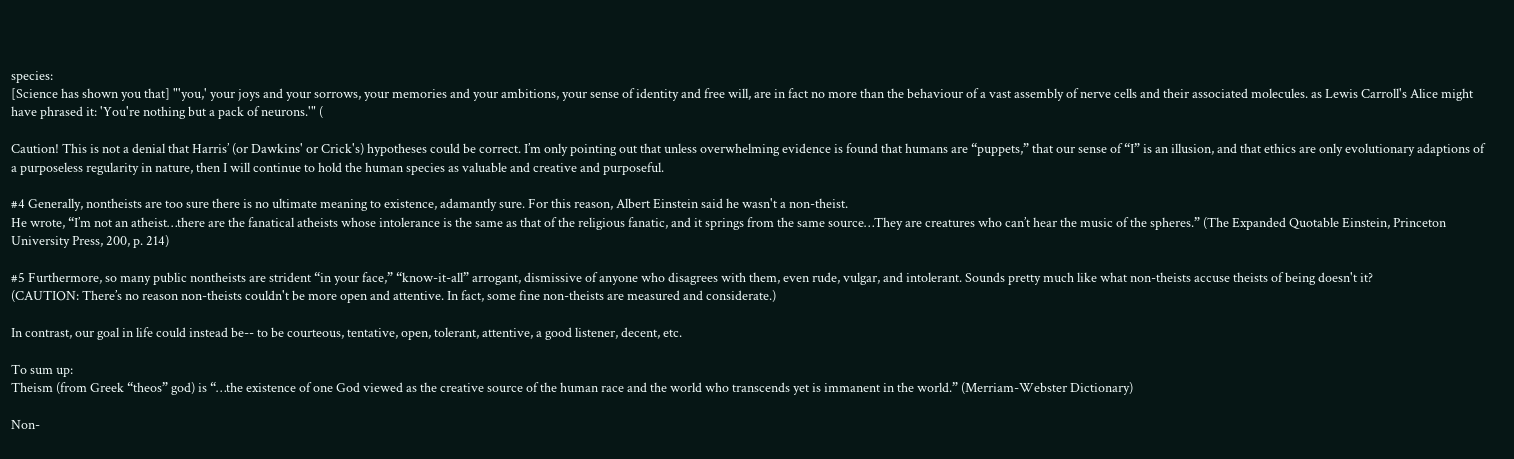species:
[Science has shown you that] "'you,' your joys and your sorrows, your memories and your ambitions, your sense of identity and free will, are in fact no more than the behaviour of a vast assembly of nerve cells and their associated molecules. as Lewis Carroll's Alice might have phrased it: 'You're nothing but a pack of neurons.'" (

Caution! This is not a denial that Harris’ (or Dawkins' or Crick's) hypotheses could be correct. I’m only pointing out that unless overwhelming evidence is found that humans are “puppets,” that our sense of “I” is an illusion, and that ethics are only evolutionary adaptions of a purposeless regularity in nature, then I will continue to hold the human species as valuable and creative and purposeful.

#4 Generally, nontheists are too sure there is no ultimate meaning to existence, adamantly sure. For this reason, Albert Einstein said he wasn't a non-theist.
He wrote, “I’m not an atheist…there are the fanatical atheists whose intolerance is the same as that of the religious fanatic, and it springs from the same source…They are creatures who can’t hear the music of the spheres.” (The Expanded Quotable Einstein, Princeton University Press, 200, p. 214)

#5 Furthermore, so many public nontheists are strident “in your face,” “know-it-all” arrogant, dismissive of anyone who disagrees with them, even rude, vulgar, and intolerant. Sounds pretty much like what non-theists accuse theists of being doesn't it?
(CAUTION: There’s no reason non-theists couldn't be more open and attentive. In fact, some fine non-theists are measured and considerate.)

In contrast, our goal in life could instead be-- to be courteous, tentative, open, tolerant, attentive, a good listener, decent, etc.

To sum up:
Theism (from Greek “theos” god) is “…the existence of one God viewed as the creative source of the human race and the world who transcends yet is immanent in the world.” (Merriam-Webster Dictionary)

Non-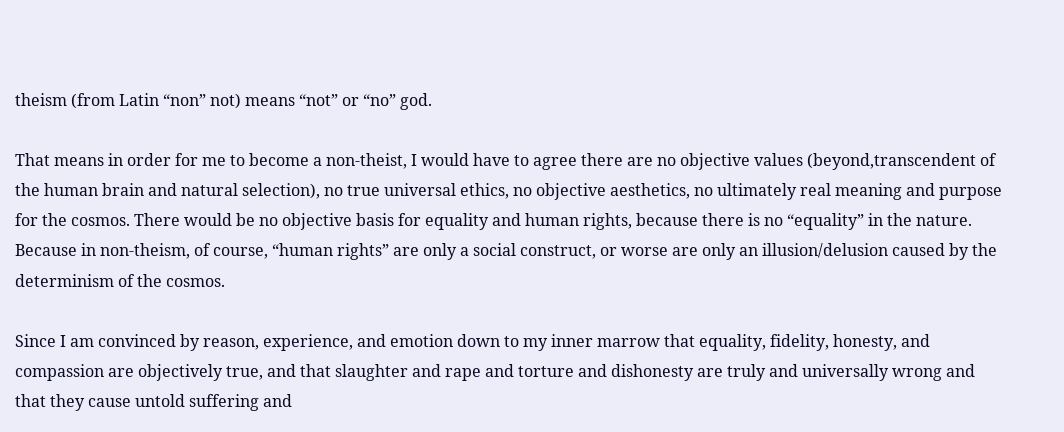theism (from Latin “non” not) means “not” or “no” god.

That means in order for me to become a non-theist, I would have to agree there are no objective values (beyond,transcendent of the human brain and natural selection), no true universal ethics, no objective aesthetics, no ultimately real meaning and purpose for the cosmos. There would be no objective basis for equality and human rights, because there is no “equality” in the nature. Because in non-theism, of course, “human rights” are only a social construct, or worse are only an illusion/delusion caused by the determinism of the cosmos.

Since I am convinced by reason, experience, and emotion down to my inner marrow that equality, fidelity, honesty, and compassion are objectively true, and that slaughter and rape and torture and dishonesty are truly and universally wrong and that they cause untold suffering and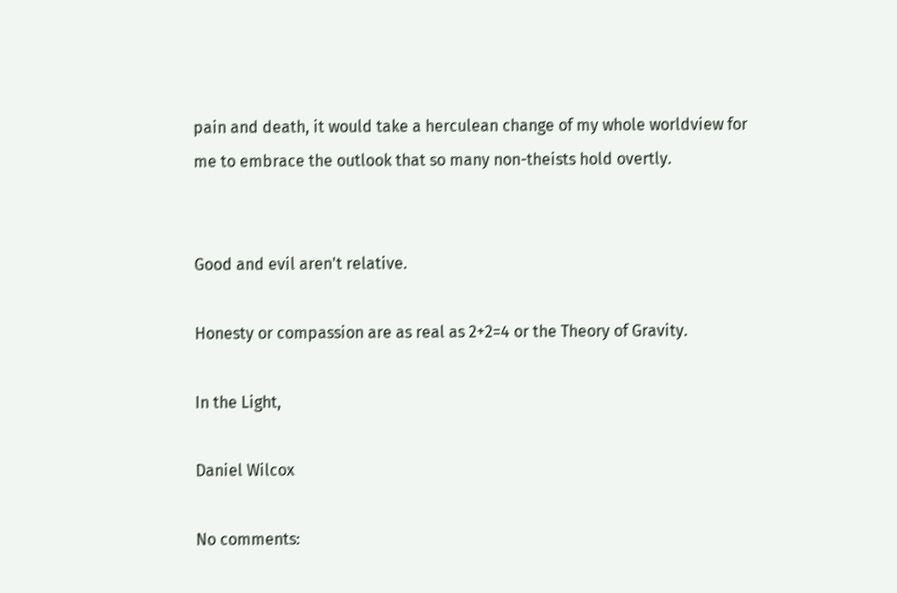pain and death, it would take a herculean change of my whole worldview for me to embrace the outlook that so many non-theists hold overtly.


Good and evil aren't relative.

Honesty or compassion are as real as 2+2=4 or the Theory of Gravity.

In the Light,

Daniel Wilcox

No comments: